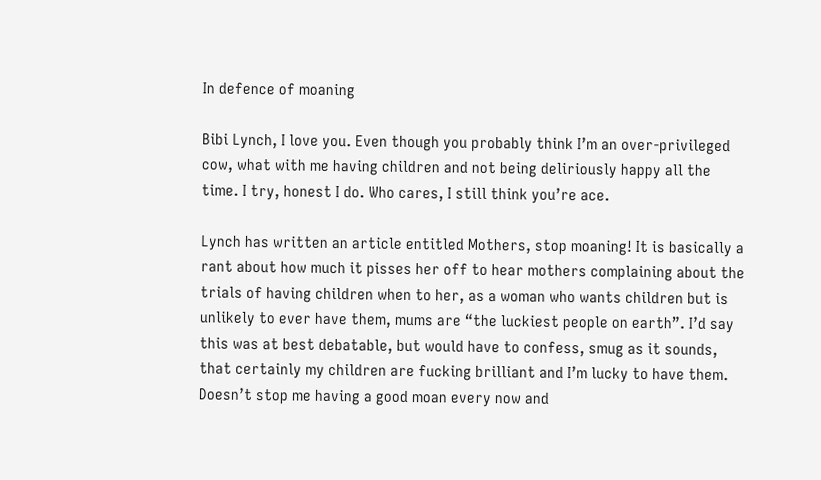In defence of moaning

Bibi Lynch, I love you. Even though you probably think I’m an over-privileged cow, what with me having children and not being deliriously happy all the time. I try, honest I do. Who cares, I still think you’re ace.

Lynch has written an article entitled Mothers, stop moaning! It is basically a rant about how much it pisses her off to hear mothers complaining about the trials of having children when to her, as a woman who wants children but is unlikely to ever have them, mums are “the luckiest people on earth”. I’d say this was at best debatable, but would have to confess, smug as it sounds, that certainly my children are fucking brilliant and I’m lucky to have them. Doesn’t stop me having a good moan every now and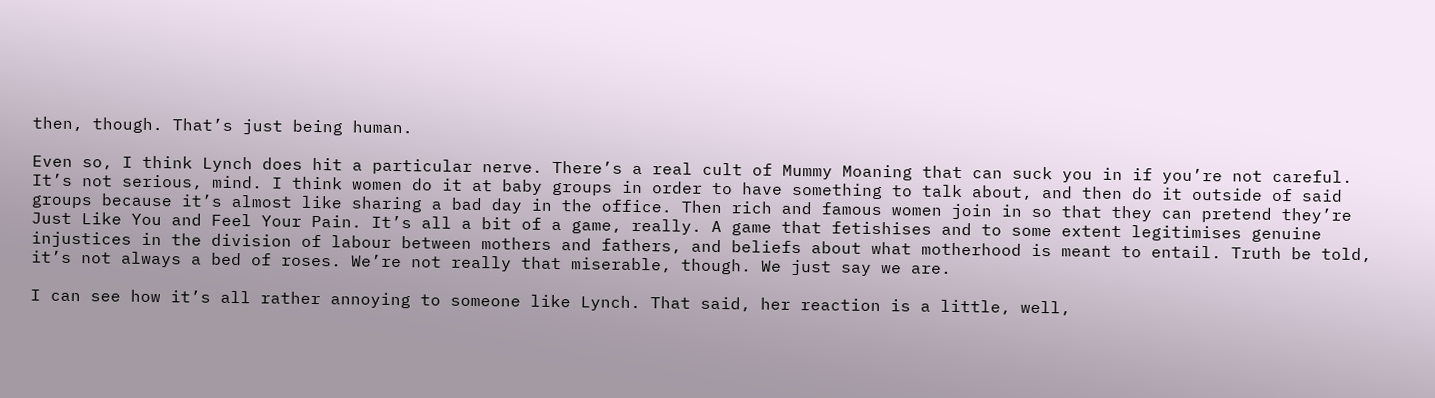then, though. That’s just being human.

Even so, I think Lynch does hit a particular nerve. There’s a real cult of Mummy Moaning that can suck you in if you’re not careful. It’s not serious, mind. I think women do it at baby groups in order to have something to talk about, and then do it outside of said groups because it’s almost like sharing a bad day in the office. Then rich and famous women join in so that they can pretend they’re Just Like You and Feel Your Pain. It’s all a bit of a game, really. A game that fetishises and to some extent legitimises genuine injustices in the division of labour between mothers and fathers, and beliefs about what motherhood is meant to entail. Truth be told, it’s not always a bed of roses. We’re not really that miserable, though. We just say we are.

I can see how it’s all rather annoying to someone like Lynch. That said, her reaction is a little, well,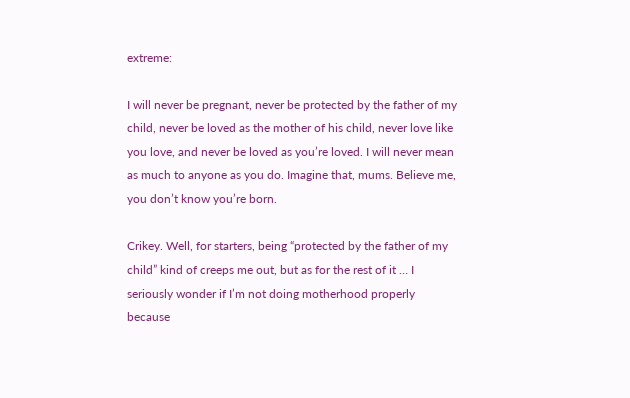extreme:

I will never be pregnant, never be protected by the father of my child, never be loved as the mother of his child, never love like you love, and never be loved as you’re loved. I will never mean as much to anyone as you do. Imagine that, mums. Believe me, you don’t know you’re born.

Crikey. Well, for starters, being “protected by the father of my child” kind of creeps me out, but as for the rest of it … I seriously wonder if I’m not doing motherhood properly because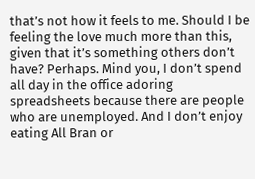that’s not how it feels to me. Should I be feeling the love much more than this, given that it’s something others don’t have? Perhaps. Mind you, I don’t spend all day in the office adoring spreadsheets because there are people who are unemployed. And I don’t enjoy eating All Bran or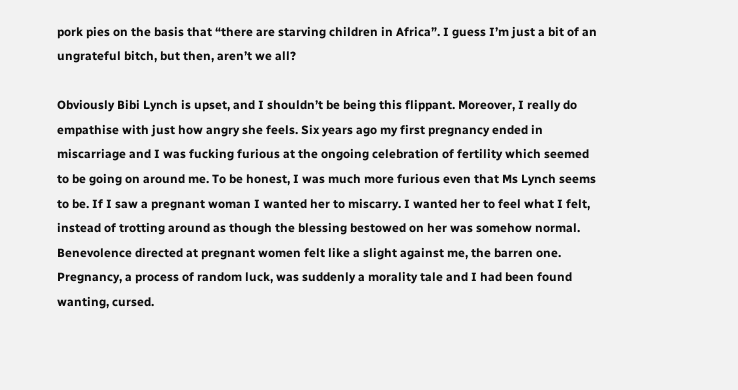pork pies on the basis that “there are starving children in Africa”. I guess I’m just a bit of an ungrateful bitch, but then, aren’t we all?

Obviously Bibi Lynch is upset, and I shouldn’t be being this flippant. Moreover, I really do empathise with just how angry she feels. Six years ago my first pregnancy ended in miscarriage and I was fucking furious at the ongoing celebration of fertility which seemed to be going on around me. To be honest, I was much more furious even that Ms Lynch seems to be. If I saw a pregnant woman I wanted her to miscarry. I wanted her to feel what I felt, instead of trotting around as though the blessing bestowed on her was somehow normal. Benevolence directed at pregnant women felt like a slight against me, the barren one. Pregnancy, a process of random luck, was suddenly a morality tale and I had been found wanting, cursed.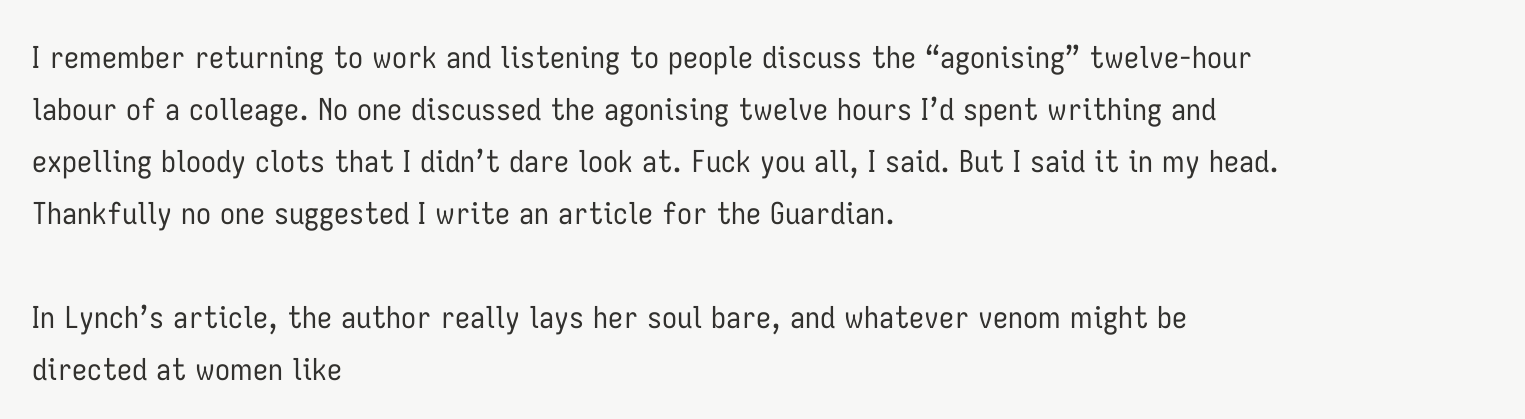I remember returning to work and listening to people discuss the “agonising” twelve-hour labour of a colleage. No one discussed the agonising twelve hours I’d spent writhing and expelling bloody clots that I didn’t dare look at. Fuck you all, I said. But I said it in my head. Thankfully no one suggested I write an article for the Guardian.

In Lynch’s article, the author really lays her soul bare, and whatever venom might be directed at women like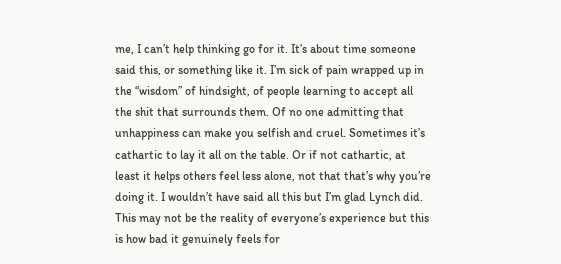me, I can’t help thinking go for it. It’s about time someone said this, or something like it. I’m sick of pain wrapped up in the “wisdom” of hindsight, of people learning to accept all the shit that surrounds them. Of no one admitting that unhappiness can make you selfish and cruel. Sometimes it’s cathartic to lay it all on the table. Or if not cathartic, at least it helps others feel less alone, not that that’s why you’re doing it. I wouldn’t have said all this but I’m glad Lynch did. This may not be the reality of everyone’s experience but this is how bad it genuinely feels for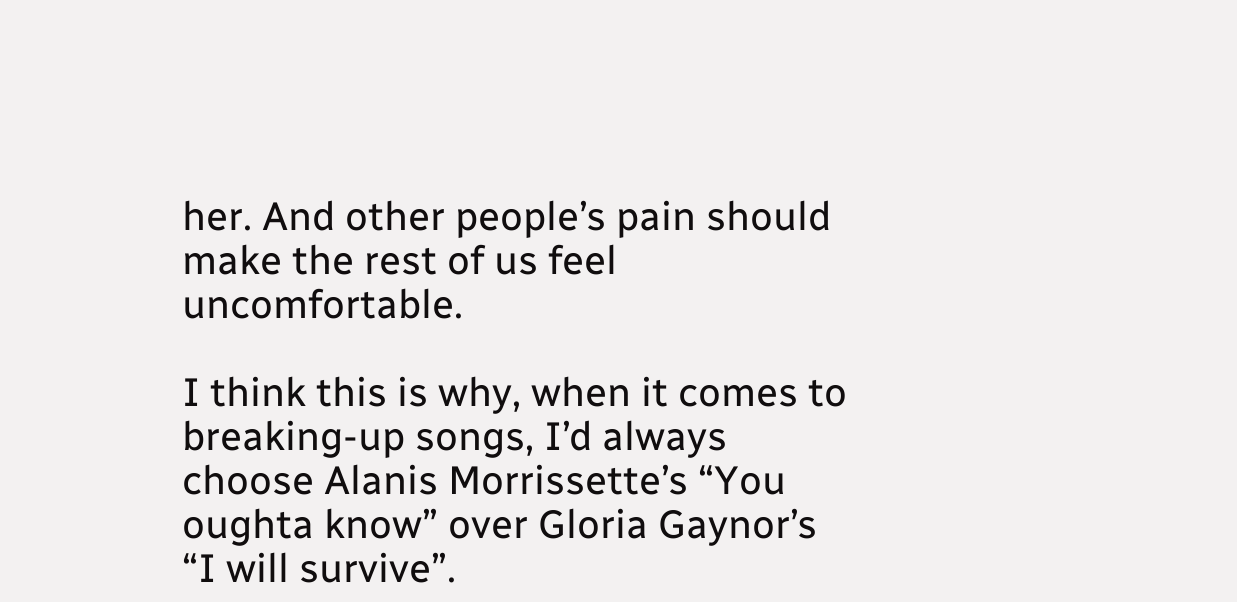her. And other people’s pain should make the rest of us feel uncomfortable.

I think this is why, when it comes to breaking-up songs, I’d always choose Alanis Morrissette’s “You oughta know” over Gloria Gaynor’s “I will survive”.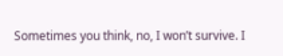Sometimes you think, no, I won’t survive. I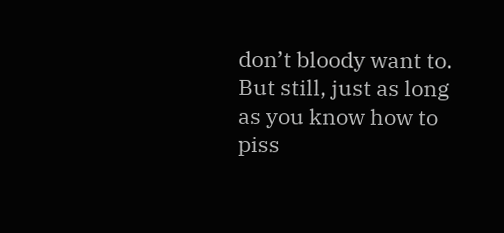don’t bloody want to. But still, just as long as you know how to piss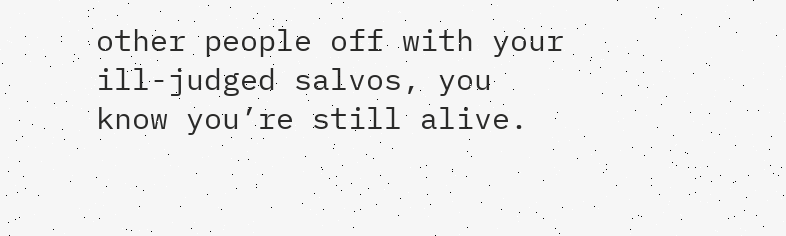other people off with your ill-judged salvos, you know you’re still alive.